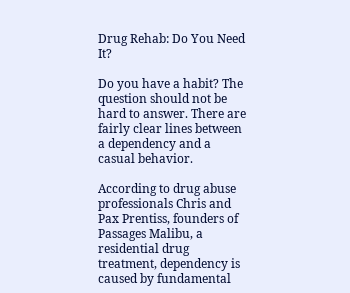Drug Rehab: Do You Need It?

Do you have a habit? The question should not be hard to answer. There are fairly clear lines between a dependency and a casual behavior.

According to drug abuse professionals Chris and Pax Prentiss, founders of Passages Malibu, a residential drug treatment, dependency is caused by fundamental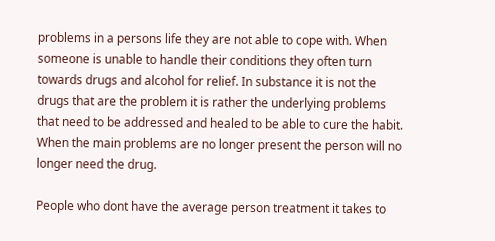problems in a persons life they are not able to cope with. When someone is unable to handle their conditions they often turn towards drugs and alcohol for relief. In substance it is not the drugs that are the problem it is rather the underlying problems that need to be addressed and healed to be able to cure the habit. When the main problems are no longer present the person will no longer need the drug.

People who dont have the average person treatment it takes to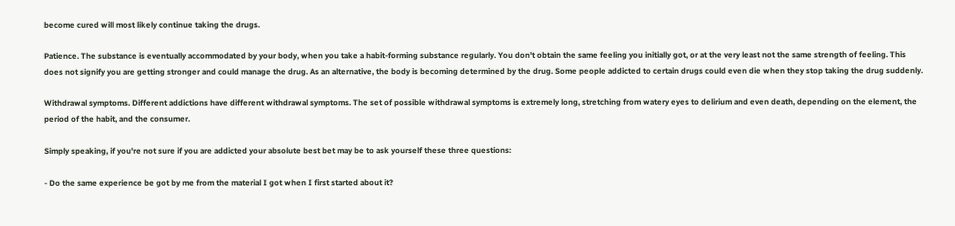become cured will most likely continue taking the drugs.

Patience. The substance is eventually accommodated by your body, when you take a habit-forming substance regularly. You don't obtain the same feeling you initially got, or at the very least not the same strength of feeling. This does not signify you are getting stronger and could manage the drug. As an alternative, the body is becoming determined by the drug. Some people addicted to certain drugs could even die when they stop taking the drug suddenly.

Withdrawal symptoms. Different addictions have different withdrawal symptoms. The set of possible withdrawal symptoms is extremely long, stretching from watery eyes to delirium and even death, depending on the element, the period of the habit, and the consumer.

Simply speaking, if you're not sure if you are addicted your absolute best bet may be to ask yourself these three questions:

- Do the same experience be got by me from the material I got when I first started about it?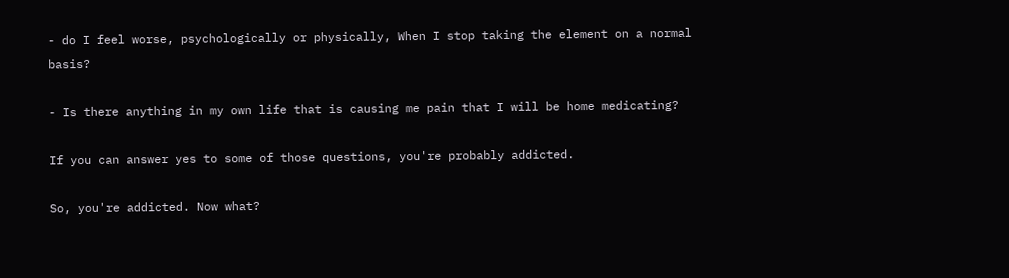- do I feel worse, psychologically or physically, When I stop taking the element on a normal basis?

- Is there anything in my own life that is causing me pain that I will be home medicating?

If you can answer yes to some of those questions, you're probably addicted.

So, you're addicted. Now what?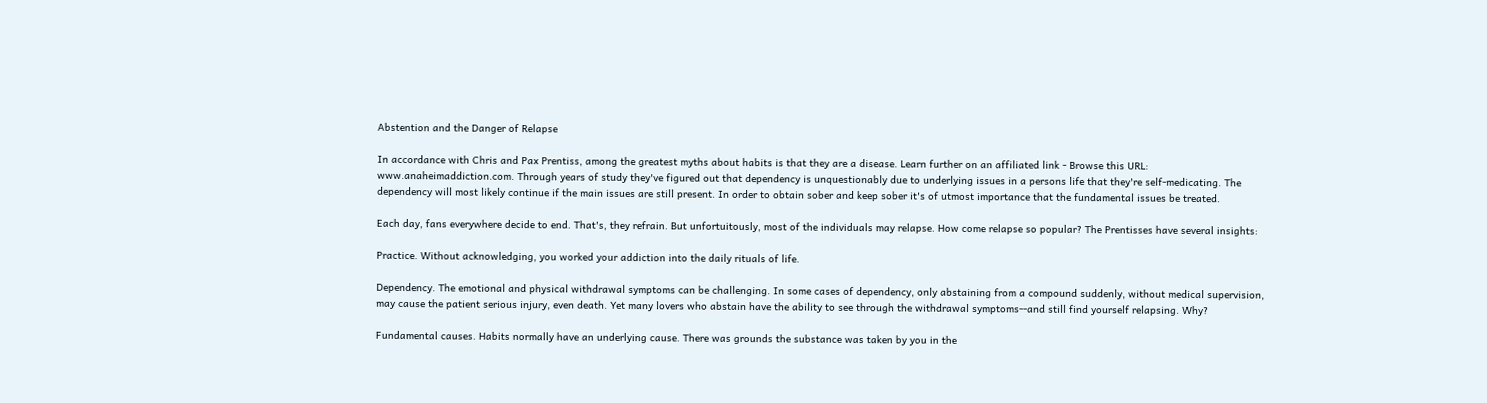Abstention and the Danger of Relapse

In accordance with Chris and Pax Prentiss, among the greatest myths about habits is that they are a disease. Learn further on an affiliated link - Browse this URL: www.anaheimaddiction.com. Through years of study they've figured out that dependency is unquestionably due to underlying issues in a persons life that they're self-medicating. The dependency will most likely continue if the main issues are still present. In order to obtain sober and keep sober it's of utmost importance that the fundamental issues be treated.

Each day, fans everywhere decide to end. That's, they refrain. But unfortuitously, most of the individuals may relapse. How come relapse so popular? The Prentisses have several insights:

Practice. Without acknowledging, you worked your addiction into the daily rituals of life.

Dependency. The emotional and physical withdrawal symptoms can be challenging. In some cases of dependency, only abstaining from a compound suddenly, without medical supervision, may cause the patient serious injury, even death. Yet many lovers who abstain have the ability to see through the withdrawal symptoms--and still find yourself relapsing. Why?

Fundamental causes. Habits normally have an underlying cause. There was grounds the substance was taken by you in the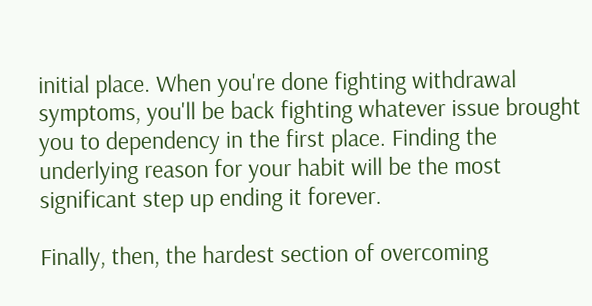initial place. When you're done fighting withdrawal symptoms, you'll be back fighting whatever issue brought you to dependency in the first place. Finding the underlying reason for your habit will be the most significant step up ending it forever.

Finally, then, the hardest section of overcoming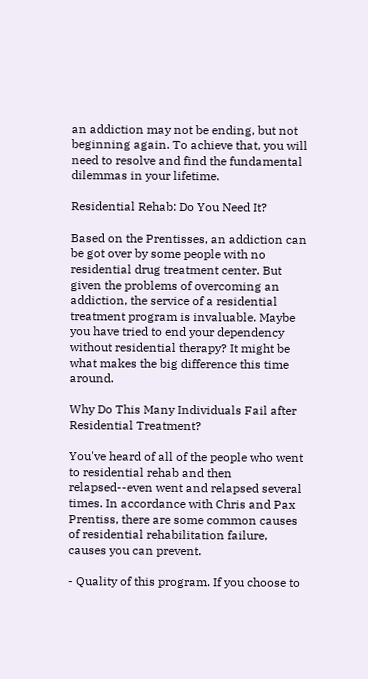an addiction may not be ending, but not beginning again. To achieve that, you will need to resolve and find the fundamental dilemmas in your lifetime.

Residential Rehab: Do You Need It?

Based on the Prentisses, an addiction can be got over by some people with no residential drug treatment center. But given the problems of overcoming an addiction, the service of a residential treatment program is invaluable. Maybe you have tried to end your dependency without residential therapy? It might be what makes the big difference this time around.

Why Do This Many Individuals Fail after Residential Treatment?

You've heard of all of the people who went to residential rehab and then relapsed--even went and relapsed several times. In accordance with Chris and Pax Prentiss, there are some common causes of residential rehabilitation failure, causes you can prevent.

- Quality of this program. If you choose to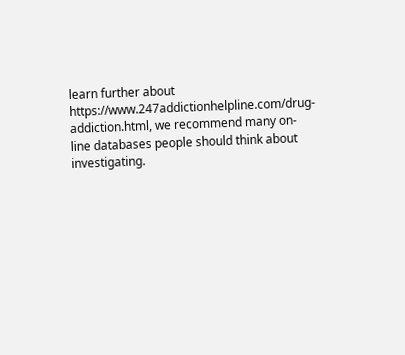learn further about https://www.247addictionhelpline.com/drug-addiction.html, we recommend many on-line databases people should think about investigating.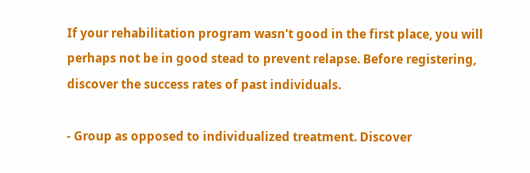If your rehabilitation program wasn't good in the first place, you will perhaps not be in good stead to prevent relapse. Before registering, discover the success rates of past individuals.

- Group as opposed to individualized treatment. Discover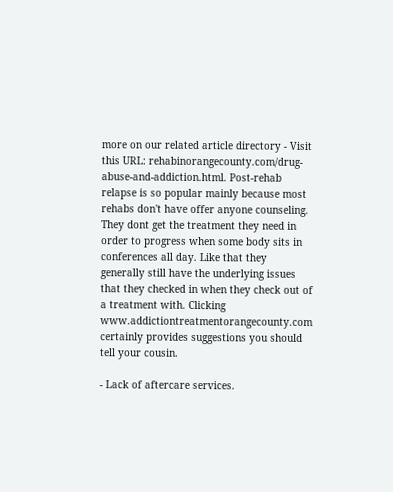more on our related article directory - Visit this URL: rehabinorangecounty.com/drug-abuse-and-addiction.html. Post-rehab relapse is so popular mainly because most rehabs don't have offer anyone counseling. They dont get the treatment they need in order to progress when some body sits in conferences all day. Like that they generally still have the underlying issues that they checked in when they check out of a treatment with. Clicking www.addictiontreatmentorangecounty.com certainly provides suggestions you should tell your cousin.

- Lack of aftercare services.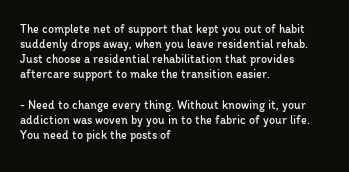The complete net of support that kept you out of habit suddenly drops away, when you leave residential rehab. Just choose a residential rehabilitation that provides aftercare support to make the transition easier.

- Need to change every thing. Without knowing it, your addiction was woven by you in to the fabric of your life. You need to pick the posts of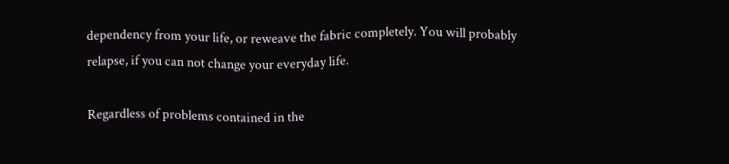dependency from your life, or reweave the fabric completely. You will probably relapse, if you can not change your everyday life.

Regardless of problems contained in the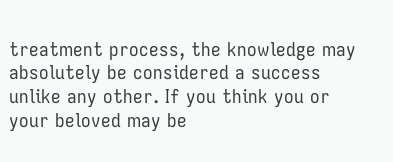treatment process, the knowledge may absolutely be considered a success unlike any other. If you think you or your beloved may be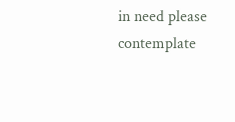in need please contemplate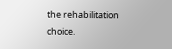the rehabilitation choice.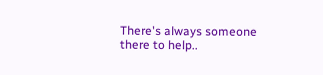There's always someone there to help..